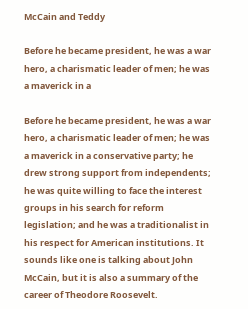McCain and Teddy

Before he became president, he was a war hero, a charismatic leader of men; he was a maverick in a

Before he became president, he was a war hero, a charismatic leader of men; he was a maverick in a conservative party; he drew strong support from independents; he was quite willing to face the interest groups in his search for reform legislation; and he was a traditionalist in his respect for American institutions. It sounds like one is talking about John McCain, but it is also a summary of the career of Theodore Roosevelt.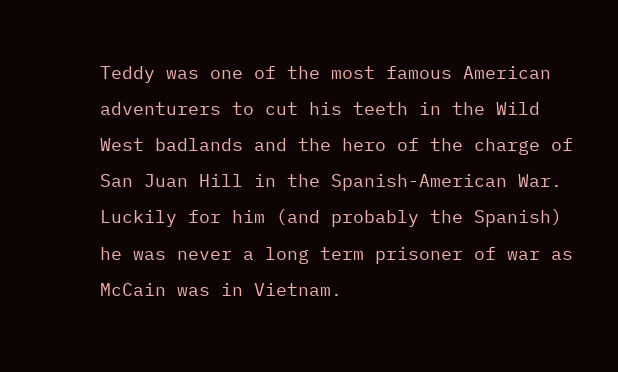Teddy was one of the most famous American adventurers to cut his teeth in the Wild West badlands and the hero of the charge of San Juan Hill in the Spanish-American War. Luckily for him (and probably the Spanish) he was never a long term prisoner of war as McCain was in Vietnam.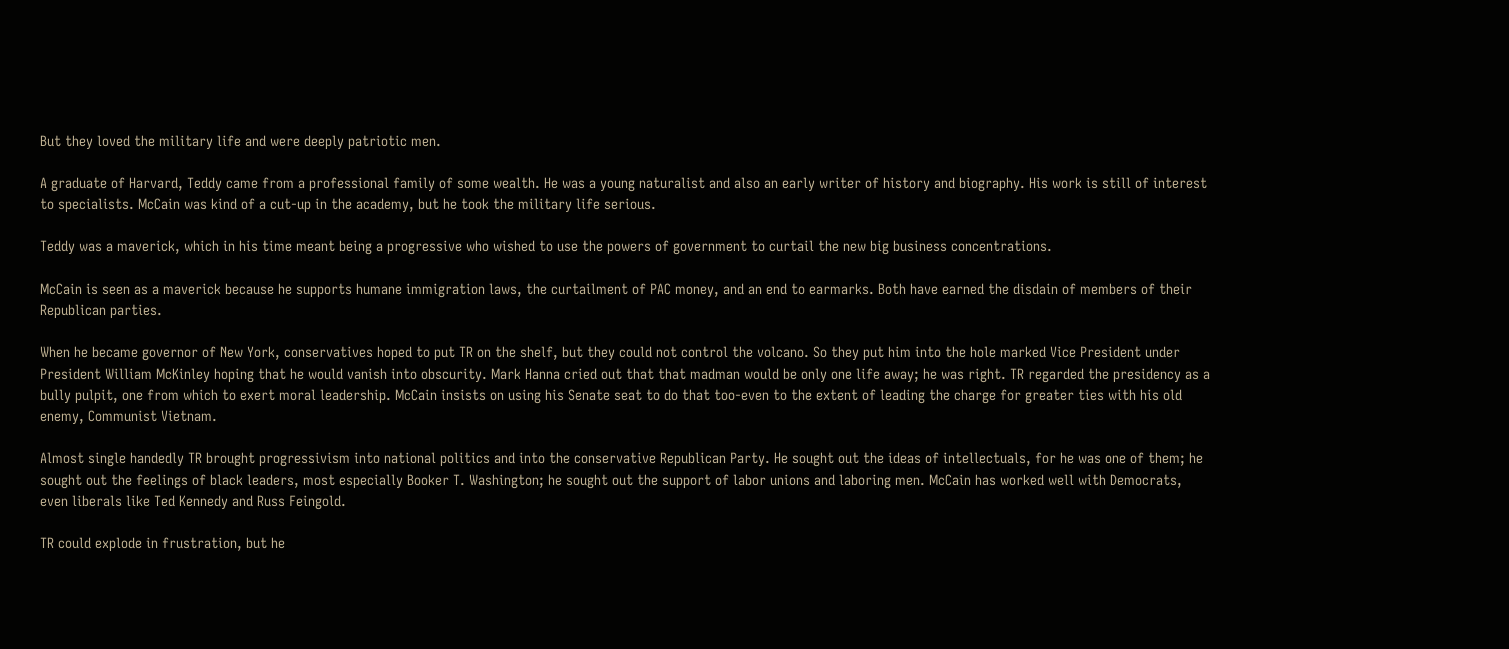But they loved the military life and were deeply patriotic men.

A graduate of Harvard, Teddy came from a professional family of some wealth. He was a young naturalist and also an early writer of history and biography. His work is still of interest to specialists. McCain was kind of a cut-up in the academy, but he took the military life serious.

Teddy was a maverick, which in his time meant being a progressive who wished to use the powers of government to curtail the new big business concentrations.

McCain is seen as a maverick because he supports humane immigration laws, the curtailment of PAC money, and an end to earmarks. Both have earned the disdain of members of their Republican parties.

When he became governor of New York, conservatives hoped to put TR on the shelf, but they could not control the volcano. So they put him into the hole marked Vice President under President William McKinley hoping that he would vanish into obscurity. Mark Hanna cried out that that madman would be only one life away; he was right. TR regarded the presidency as a bully pulpit, one from which to exert moral leadership. McCain insists on using his Senate seat to do that too-even to the extent of leading the charge for greater ties with his old enemy, Communist Vietnam.

Almost single handedly TR brought progressivism into national politics and into the conservative Republican Party. He sought out the ideas of intellectuals, for he was one of them; he sought out the feelings of black leaders, most especially Booker T. Washington; he sought out the support of labor unions and laboring men. McCain has worked well with Democrats, even liberals like Ted Kennedy and Russ Feingold.

TR could explode in frustration, but he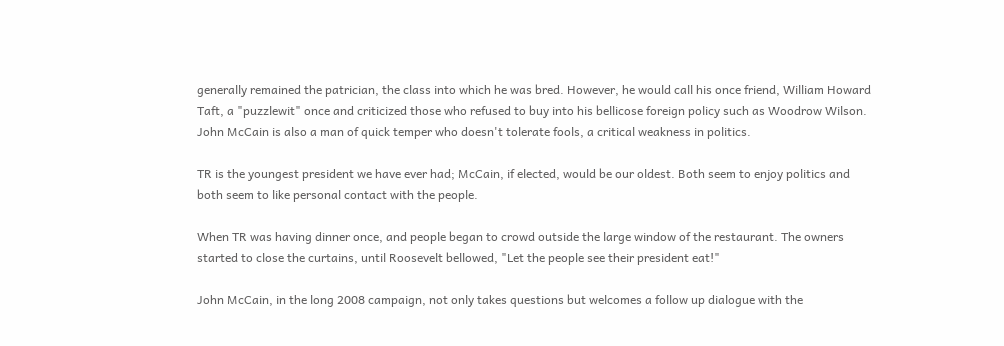generally remained the patrician, the class into which he was bred. However, he would call his once friend, William Howard Taft, a "puzzlewit" once and criticized those who refused to buy into his bellicose foreign policy such as Woodrow Wilson. John McCain is also a man of quick temper who doesn't tolerate fools, a critical weakness in politics.

TR is the youngest president we have ever had; McCain, if elected, would be our oldest. Both seem to enjoy politics and both seem to like personal contact with the people.

When TR was having dinner once, and people began to crowd outside the large window of the restaurant. The owners started to close the curtains, until Roosevelt bellowed, "Let the people see their president eat!"

John McCain, in the long 2008 campaign, not only takes questions but welcomes a follow up dialogue with the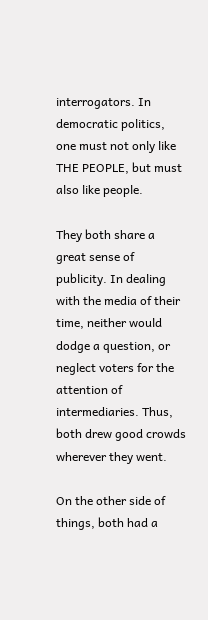interrogators. In democratic politics, one must not only like THE PEOPLE, but must also like people.

They both share a great sense of publicity. In dealing with the media of their time, neither would dodge a question, or neglect voters for the attention of intermediaries. Thus, both drew good crowds wherever they went.

On the other side of things, both had a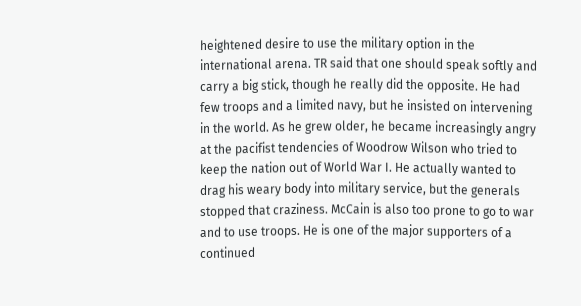heightened desire to use the military option in the international arena. TR said that one should speak softly and carry a big stick, though he really did the opposite. He had few troops and a limited navy, but he insisted on intervening in the world. As he grew older, he became increasingly angry at the pacifist tendencies of Woodrow Wilson who tried to keep the nation out of World War I. He actually wanted to drag his weary body into military service, but the generals stopped that craziness. McCain is also too prone to go to war and to use troops. He is one of the major supporters of a continued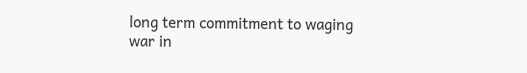long term commitment to waging war in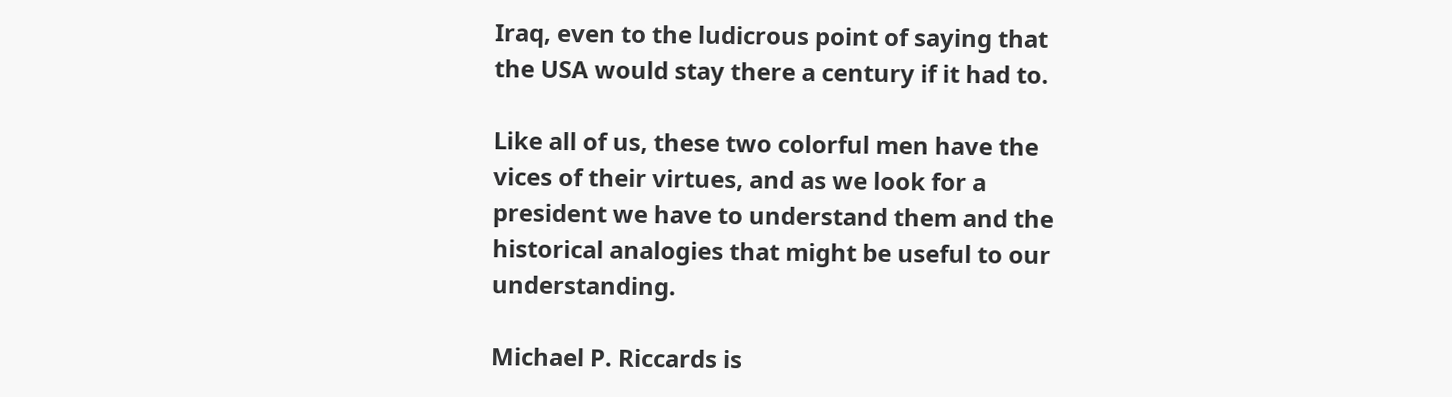Iraq, even to the ludicrous point of saying that the USA would stay there a century if it had to.

Like all of us, these two colorful men have the vices of their virtues, and as we look for a president we have to understand them and the historical analogies that might be useful to our understanding.

Michael P. Riccards is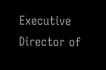Executive Director of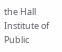the Hall Institute of Public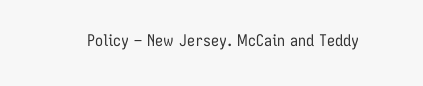Policy – New Jersey. McCain and Teddy